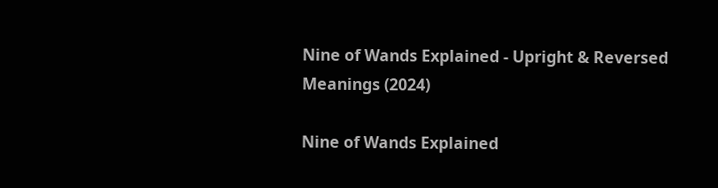Nine of Wands Explained - Upright & Reversed Meanings (2024)

Nine of Wands Explained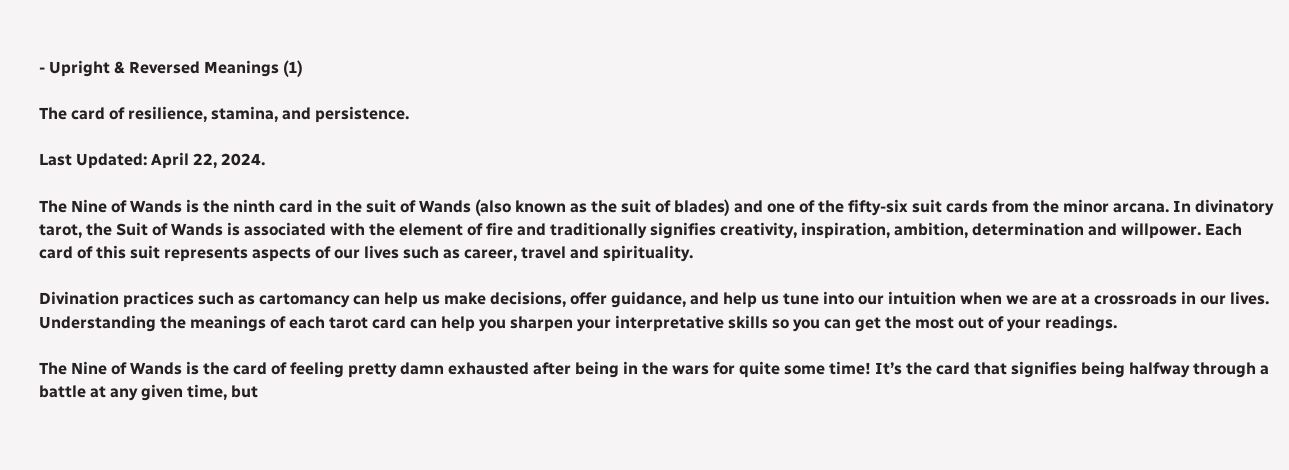- Upright & Reversed Meanings (1)

The card of resilience, stamina, and persistence.

Last Updated: April 22, 2024.

The Nine of Wands is the ninth card in the suit of Wands (also known as the suit of blades) and one of the fifty-six suit cards from the minor arcana. In divinatory tarot, the Suit of Wands is associated with the element of fire and traditionally signifies creativity, inspiration, ambition, determination and willpower. Each card of this suit represents aspects of our lives such as career, travel and spirituality.

Divination practices such as cartomancy can help us make decisions, offer guidance, and help us tune into our intuition when we are at a crossroads in our lives. Understanding the meanings of each tarot card can help you sharpen your interpretative skills so you can get the most out of your readings.

The Nine of Wands is the card of feeling pretty damn exhausted after being in the wars for quite some time! It’s the card that signifies being halfway through a battle at any given time, but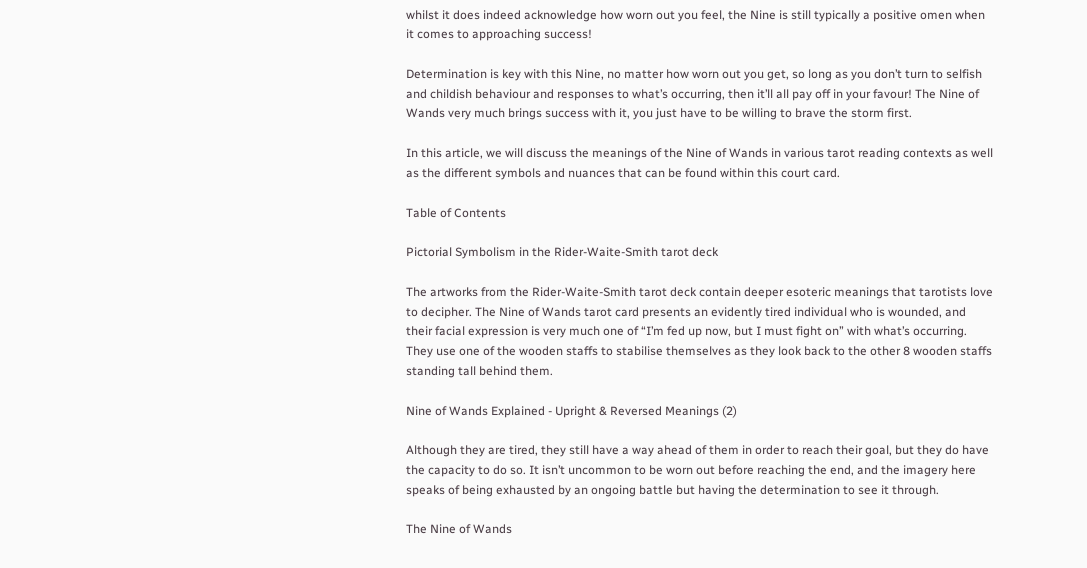whilst it does indeed acknowledge how worn out you feel, the Nine is still typically a positive omen when it comes to approaching success!

Determination is key with this Nine, no matter how worn out you get, so long as you don’t turn to selfish and childish behaviour and responses to what’s occurring, then it’ll all pay off in your favour! The Nine of Wands very much brings success with it, you just have to be willing to brave the storm first.

In this article, we will discuss the meanings of the Nine of Wands in various tarot reading contexts as well as the different symbols and nuances that can be found within this court card.

Table of Contents

Pictorial Symbolism in the Rider-Waite-Smith tarot deck

The artworks from the Rider-Waite-Smith tarot deck contain deeper esoteric meanings that tarotists love to decipher. The Nine of Wands tarot card presents an evidently tired individual who is wounded, and their facial expression is very much one of “I’m fed up now, but I must fight on” with what’s occurring. They use one of the wooden staffs to stabilise themselves as they look back to the other 8 wooden staffs standing tall behind them.

Nine of Wands Explained - Upright & Reversed Meanings (2)

Although they are tired, they still have a way ahead of them in order to reach their goal, but they do have the capacity to do so. It isn’t uncommon to be worn out before reaching the end, and the imagery here speaks of being exhausted by an ongoing battle but having the determination to see it through.

The Nine of Wands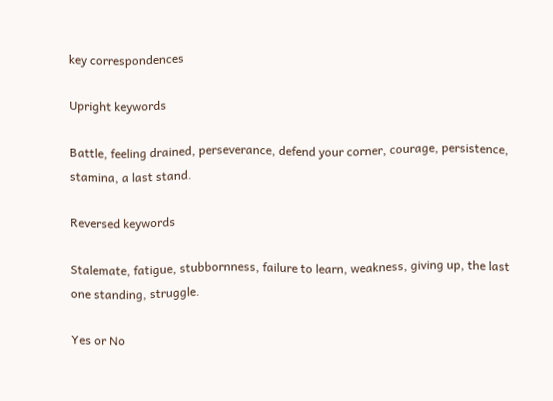key correspondences

Upright keywords

Battle, feeling drained, perseverance, defend your corner, courage, persistence, stamina, a last stand.

Reversed keywords

Stalemate, fatigue, stubbornness, failure to learn, weakness, giving up, the last one standing, struggle.

Yes or No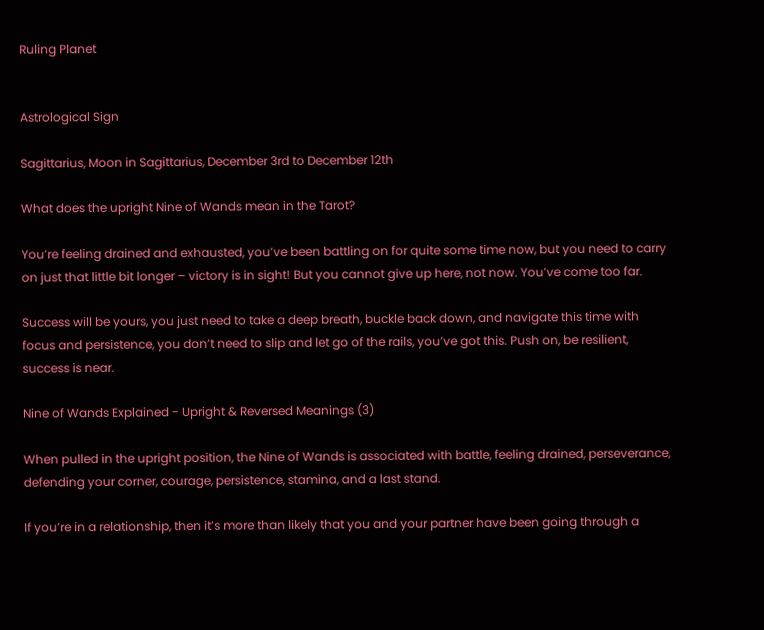Ruling Planet


Astrological Sign

Sagittarius, Moon in Sagittarius, December 3rd to December 12th

What does the upright Nine of Wands mean in the Tarot?

You’re feeling drained and exhausted, you’ve been battling on for quite some time now, but you need to carry on just that little bit longer – victory is in sight! But you cannot give up here, not now. You’ve come too far.

Success will be yours, you just need to take a deep breath, buckle back down, and navigate this time with focus and persistence, you don’t need to slip and let go of the rails, you’ve got this. Push on, be resilient, success is near.

Nine of Wands Explained - Upright & Reversed Meanings (3)

When pulled in the upright position, the Nine of Wands is associated with battle, feeling drained, perseverance, defending your corner, courage, persistence, stamina, and a last stand.

If you’re in a relationship, then it’s more than likely that you and your partner have been going through a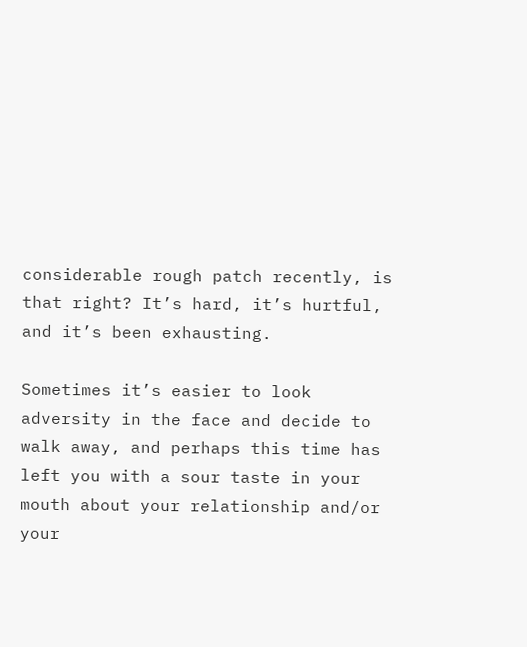considerable rough patch recently, is that right? It’s hard, it’s hurtful, and it’s been exhausting.

Sometimes it’s easier to look adversity in the face and decide to walk away, and perhaps this time has left you with a sour taste in your mouth about your relationship and/or your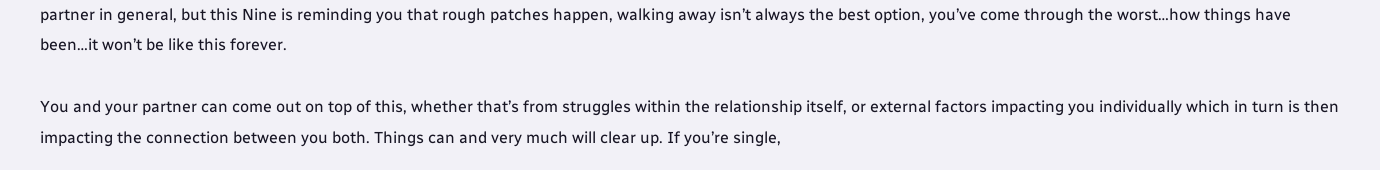partner in general, but this Nine is reminding you that rough patches happen, walking away isn’t always the best option, you’ve come through the worst…how things have been…it won’t be like this forever.

You and your partner can come out on top of this, whether that’s from struggles within the relationship itself, or external factors impacting you individually which in turn is then impacting the connection between you both. Things can and very much will clear up. If you’re single,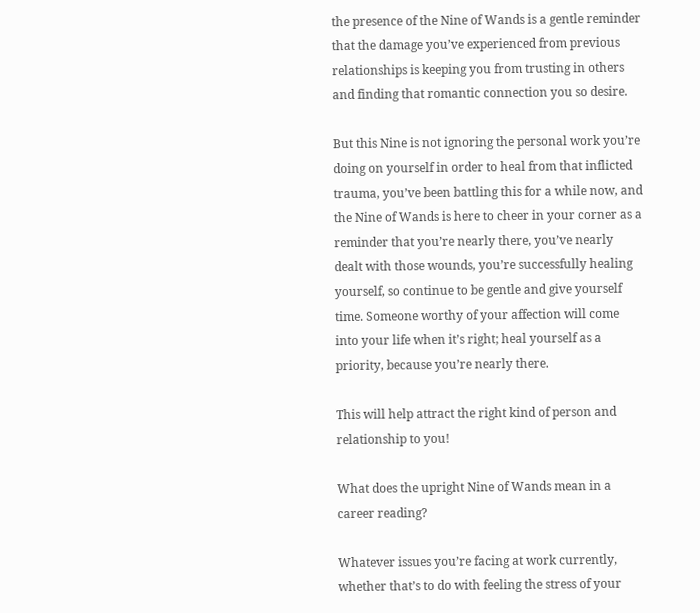the presence of the Nine of Wands is a gentle reminder that the damage you’ve experienced from previous relationships is keeping you from trusting in others and finding that romantic connection you so desire.

But this Nine is not ignoring the personal work you’re doing on yourself in order to heal from that inflicted trauma, you’ve been battling this for a while now, and the Nine of Wands is here to cheer in your corner as a reminder that you’re nearly there, you’ve nearly dealt with those wounds, you’re successfully healing yourself, so continue to be gentle and give yourself time. Someone worthy of your affection will come into your life when it’s right; heal yourself as a priority, because you’re nearly there.

This will help attract the right kind of person and relationship to you!

What does the upright Nine of Wands mean in a career reading?

Whatever issues you’re facing at work currently, whether that’s to do with feeling the stress of your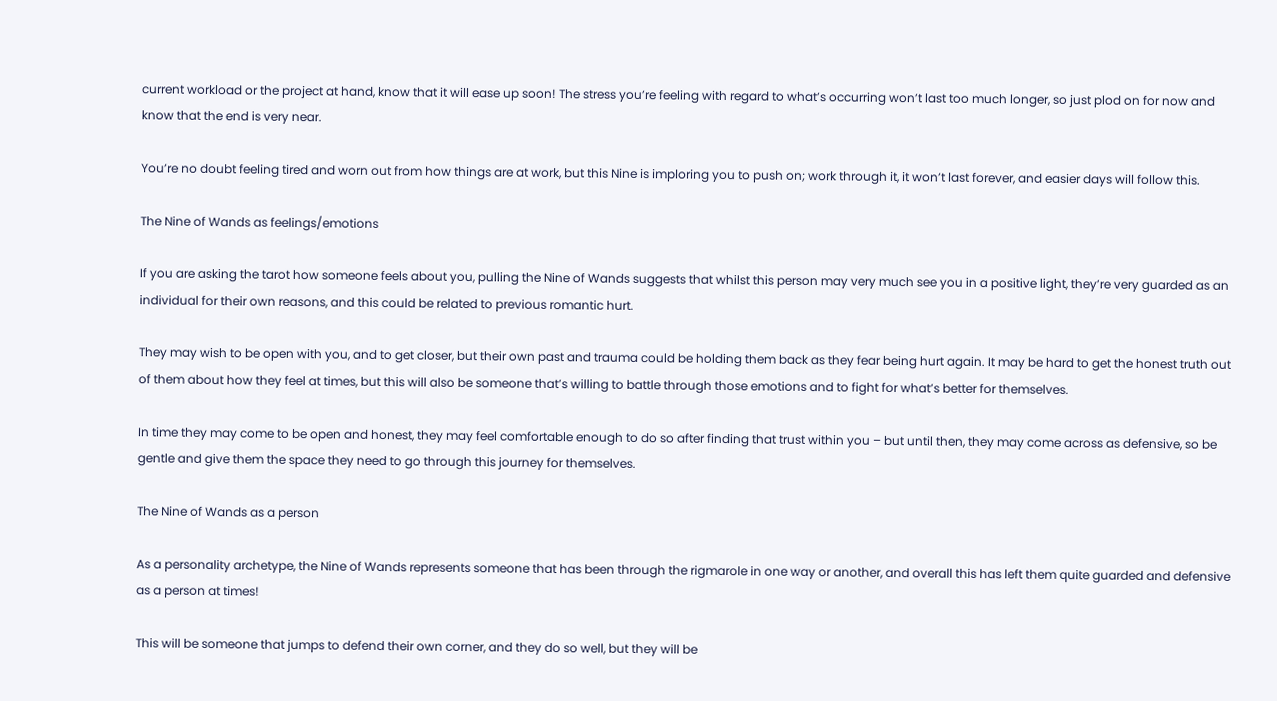current workload or the project at hand, know that it will ease up soon! The stress you’re feeling with regard to what’s occurring won’t last too much longer, so just plod on for now and know that the end is very near.

You’re no doubt feeling tired and worn out from how things are at work, but this Nine is imploring you to push on; work through it, it won’t last forever, and easier days will follow this.

The Nine of Wands as feelings/emotions

If you are asking the tarot how someone feels about you, pulling the Nine of Wands suggests that whilst this person may very much see you in a positive light, they’re very guarded as an individual for their own reasons, and this could be related to previous romantic hurt.

They may wish to be open with you, and to get closer, but their own past and trauma could be holding them back as they fear being hurt again. It may be hard to get the honest truth out of them about how they feel at times, but this will also be someone that’s willing to battle through those emotions and to fight for what’s better for themselves.

In time they may come to be open and honest, they may feel comfortable enough to do so after finding that trust within you – but until then, they may come across as defensive, so be gentle and give them the space they need to go through this journey for themselves.

The Nine of Wands as a person

As a personality archetype, the Nine of Wands represents someone that has been through the rigmarole in one way or another, and overall this has left them quite guarded and defensive as a person at times!

This will be someone that jumps to defend their own corner, and they do so well, but they will be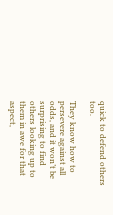quick to defend others too.

They know how to persevere against all odds, and it won’t be surprising to find others looking up to them in awe for that aspect,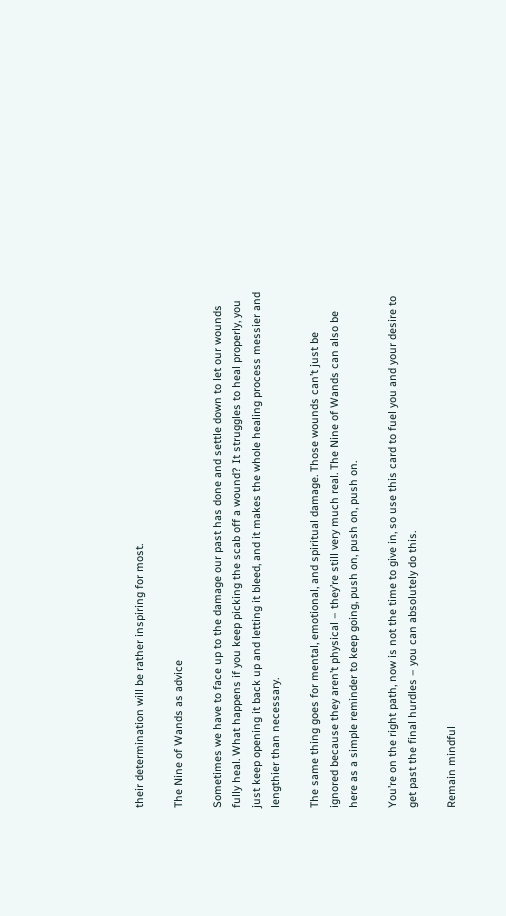their determination will be rather inspiring for most.

The Nine of Wands as advice

Sometimes we have to face up to the damage our past has done and settle down to let our wounds fully heal. What happens if you keep picking the scab off a wound? It struggles to heal properly, you just keep opening it back up and letting it bleed, and it makes the whole healing process messier and lengthier than necessary.

The same thing goes for mental, emotional, and spiritual damage. Those wounds can’t just be ignored because they aren’t physical – they’re still very much real. The Nine of Wands can also be here as a simple reminder to keep going, push on, push on, push on.

You’re on the right path, now is not the time to give in, so use this card to fuel you and your desire to get past the final hurdles – you can absolutely do this.

Remain mindful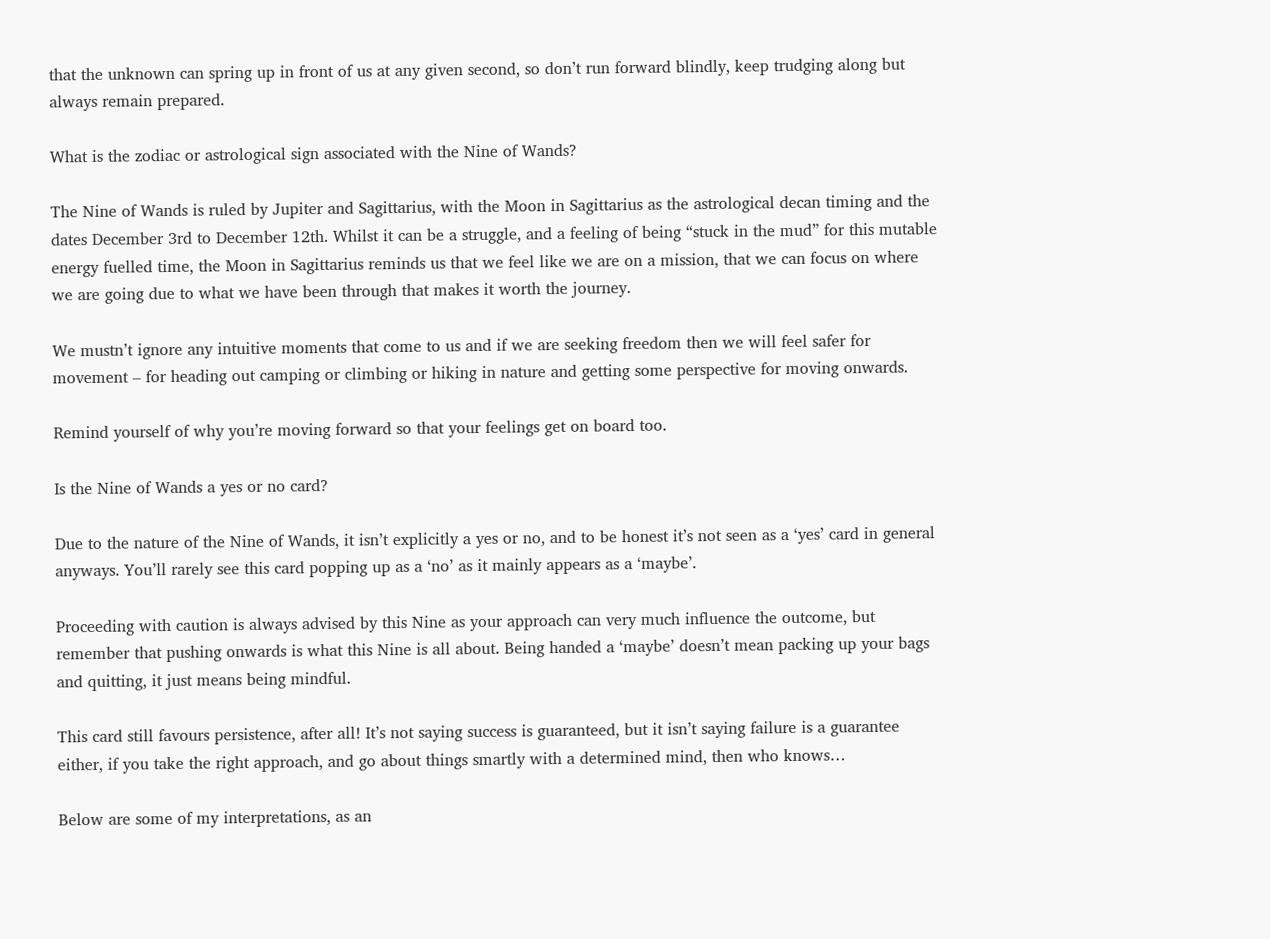that the unknown can spring up in front of us at any given second, so don’t run forward blindly, keep trudging along but always remain prepared.

What is the zodiac or astrological sign associated with the Nine of Wands?

The Nine of Wands is ruled by Jupiter and Sagittarius, with the Moon in Sagittarius as the astrological decan timing and the dates December 3rd to December 12th. Whilst it can be a struggle, and a feeling of being “stuck in the mud” for this mutable energy fuelled time, the Moon in Sagittarius reminds us that we feel like we are on a mission, that we can focus on where we are going due to what we have been through that makes it worth the journey.

We mustn’t ignore any intuitive moments that come to us and if we are seeking freedom then we will feel safer for movement – for heading out camping or climbing or hiking in nature and getting some perspective for moving onwards.

Remind yourself of why you’re moving forward so that your feelings get on board too.

Is the Nine of Wands a yes or no card?

Due to the nature of the Nine of Wands, it isn’t explicitly a yes or no, and to be honest it’s not seen as a ‘yes’ card in general anyways. You’ll rarely see this card popping up as a ‘no’ as it mainly appears as a ‘maybe’.

Proceeding with caution is always advised by this Nine as your approach can very much influence the outcome, but remember that pushing onwards is what this Nine is all about. Being handed a ‘maybe’ doesn’t mean packing up your bags and quitting, it just means being mindful.

This card still favours persistence, after all! It’s not saying success is guaranteed, but it isn’t saying failure is a guarantee either, if you take the right approach, and go about things smartly with a determined mind, then who knows…

Below are some of my interpretations, as an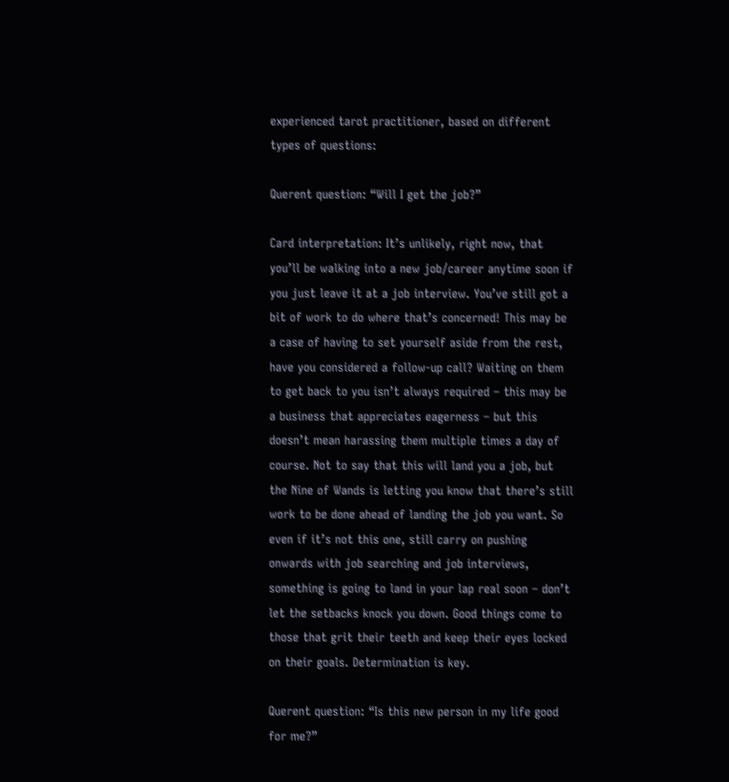experienced tarot practitioner, based on different types of questions:

Querent question: “Will I get the job?”

Card interpretation: It’s unlikely, right now, that you’ll be walking into a new job/career anytime soon if you just leave it at a job interview. You’ve still got a bit of work to do where that’s concerned! This may be a case of having to set yourself aside from the rest, have you considered a follow-up call? Waiting on them to get back to you isn’t always required – this may be a business that appreciates eagerness – but this doesn’t mean harassing them multiple times a day of course. Not to say that this will land you a job, but the Nine of Wands is letting you know that there’s still work to be done ahead of landing the job you want. So even if it’s not this one, still carry on pushing onwards with job searching and job interviews, something is going to land in your lap real soon – don’t let the setbacks knock you down. Good things come to those that grit their teeth and keep their eyes locked on their goals. Determination is key.

Querent question: “Is this new person in my life good for me?”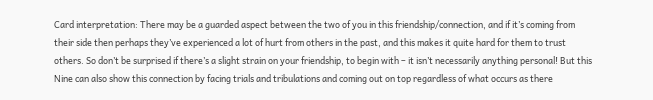Card interpretation: There may be a guarded aspect between the two of you in this friendship/connection, and if it’s coming from their side then perhaps they’ve experienced a lot of hurt from others in the past, and this makes it quite hard for them to trust others. So don’t be surprised if there’s a slight strain on your friendship, to begin with – it isn’t necessarily anything personal! But this Nine can also show this connection by facing trials and tribulations and coming out on top regardless of what occurs as there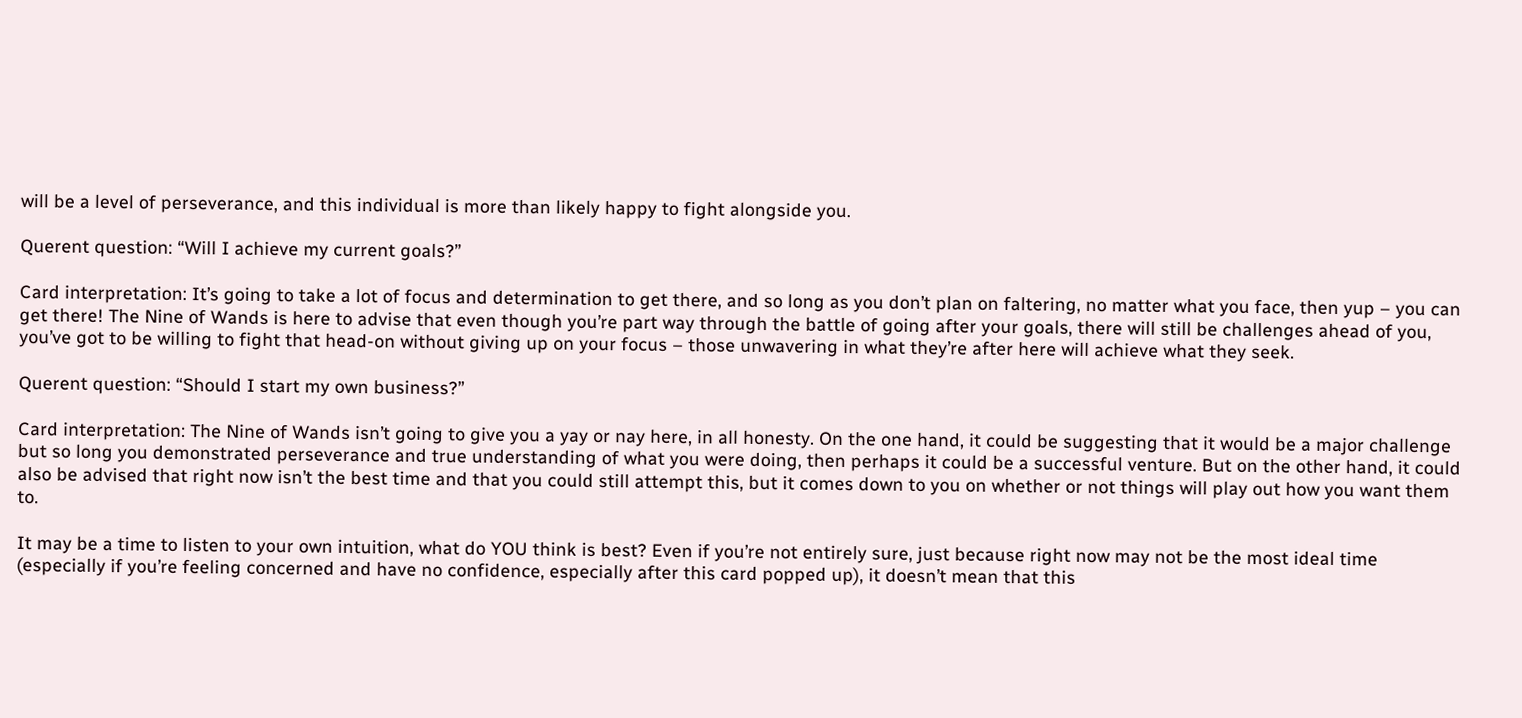will be a level of perseverance, and this individual is more than likely happy to fight alongside you.

Querent question: “Will I achieve my current goals?”

Card interpretation: It’s going to take a lot of focus and determination to get there, and so long as you don’t plan on faltering, no matter what you face, then yup – you can get there! The Nine of Wands is here to advise that even though you’re part way through the battle of going after your goals, there will still be challenges ahead of you, you’ve got to be willing to fight that head-on without giving up on your focus – those unwavering in what they’re after here will achieve what they seek.

Querent question: “Should I start my own business?”

Card interpretation: The Nine of Wands isn’t going to give you a yay or nay here, in all honesty. On the one hand, it could be suggesting that it would be a major challenge but so long you demonstrated perseverance and true understanding of what you were doing, then perhaps it could be a successful venture. But on the other hand, it could also be advised that right now isn’t the best time and that you could still attempt this, but it comes down to you on whether or not things will play out how you want them to.

It may be a time to listen to your own intuition, what do YOU think is best? Even if you’re not entirely sure, just because right now may not be the most ideal time (especially if you’re feeling concerned and have no confidence, especially after this card popped up), it doesn’t mean that this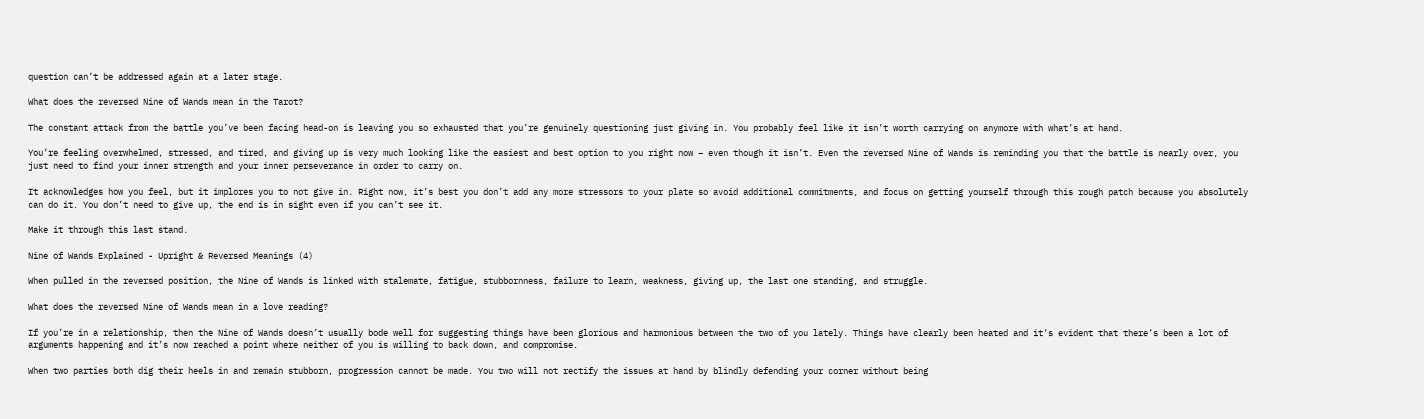question can’t be addressed again at a later stage.

What does the reversed Nine of Wands mean in the Tarot?

The constant attack from the battle you’ve been facing head-on is leaving you so exhausted that you’re genuinely questioning just giving in. You probably feel like it isn’t worth carrying on anymore with what’s at hand.

You’re feeling overwhelmed, stressed, and tired, and giving up is very much looking like the easiest and best option to you right now – even though it isn’t. Even the reversed Nine of Wands is reminding you that the battle is nearly over, you just need to find your inner strength and your inner perseverance in order to carry on.

It acknowledges how you feel, but it implores you to not give in. Right now, it’s best you don’t add any more stressors to your plate so avoid additional commitments, and focus on getting yourself through this rough patch because you absolutely can do it. You don’t need to give up, the end is in sight even if you can’t see it.

Make it through this last stand.

Nine of Wands Explained - Upright & Reversed Meanings (4)

When pulled in the reversed position, the Nine of Wands is linked with stalemate, fatigue, stubbornness, failure to learn, weakness, giving up, the last one standing, and struggle.

What does the reversed Nine of Wands mean in a love reading?

If you’re in a relationship, then the Nine of Wands doesn’t usually bode well for suggesting things have been glorious and harmonious between the two of you lately. Things have clearly been heated and it’s evident that there’s been a lot of arguments happening and it’s now reached a point where neither of you is willing to back down, and compromise.

When two parties both dig their heels in and remain stubborn, progression cannot be made. You two will not rectify the issues at hand by blindly defending your corner without being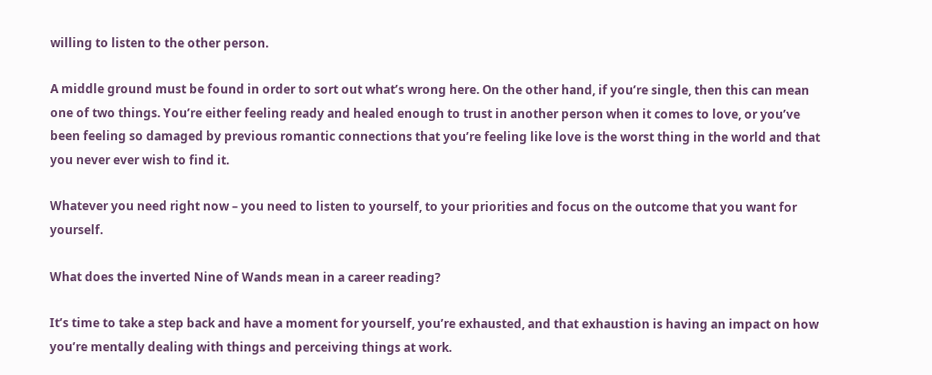willing to listen to the other person.

A middle ground must be found in order to sort out what’s wrong here. On the other hand, if you’re single, then this can mean one of two things. You’re either feeling ready and healed enough to trust in another person when it comes to love, or you’ve been feeling so damaged by previous romantic connections that you’re feeling like love is the worst thing in the world and that you never ever wish to find it.

Whatever you need right now – you need to listen to yourself, to your priorities and focus on the outcome that you want for yourself.

What does the inverted Nine of Wands mean in a career reading?

It’s time to take a step back and have a moment for yourself, you’re exhausted, and that exhaustion is having an impact on how you’re mentally dealing with things and perceiving things at work.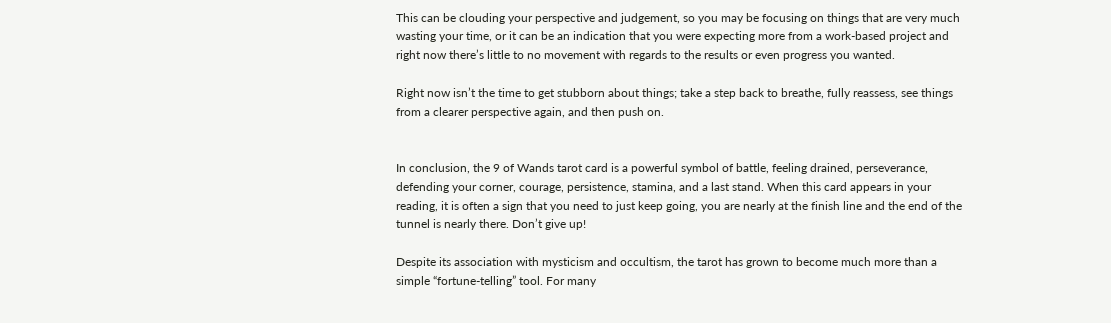This can be clouding your perspective and judgement, so you may be focusing on things that are very much wasting your time, or it can be an indication that you were expecting more from a work-based project and right now there’s little to no movement with regards to the results or even progress you wanted.

Right now isn’t the time to get stubborn about things; take a step back to breathe, fully reassess, see things from a clearer perspective again, and then push on.


In conclusion, the 9 of Wands tarot card is a powerful symbol of battle, feeling drained, perseverance, defending your corner, courage, persistence, stamina, and a last stand. When this card appears in your reading, it is often a sign that you need to just keep going, you are nearly at the finish line and the end of the tunnel is nearly there. Don’t give up!

Despite its association with mysticism and occultism, the tarot has grown to become much more than a simple “fortune-telling” tool. For many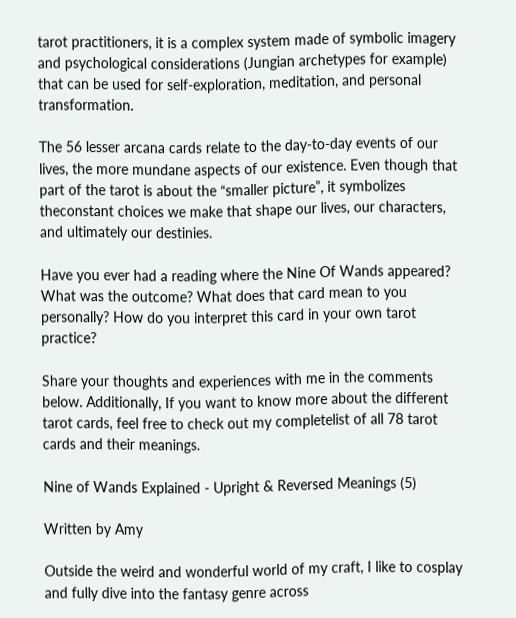tarot practitioners, it is a complex system made of symbolic imagery and psychological considerations (Jungian archetypes for example) that can be used for self-exploration, meditation, and personal transformation.

The 56 lesser arcana cards relate to the day-to-day events of our lives, the more mundane aspects of our existence. Even though that part of the tarot is about the “smaller picture”, it symbolizes theconstant choices we make that shape our lives, our characters, and ultimately our destinies.

Have you ever had a reading where the Nine Of Wands appeared? What was the outcome? What does that card mean to you personally? How do you interpret this card in your own tarot practice?

Share your thoughts and experiences with me in the comments below. Additionally, If you want to know more about the different tarot cards, feel free to check out my completelist of all 78 tarot cards and their meanings.

Nine of Wands Explained - Upright & Reversed Meanings (5)

Written by Amy

Outside the weird and wonderful world of my craft, I like to cosplay and fully dive into the fantasy genre across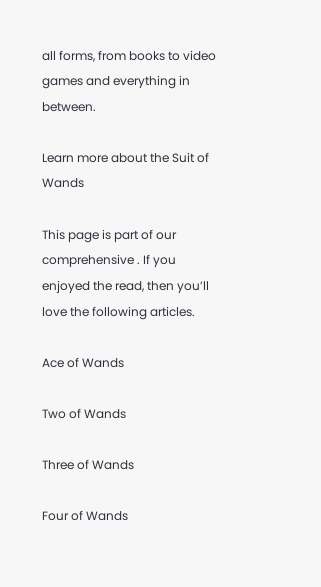all forms, from books to video games and everything in between.

Learn more about the Suit of Wands

This page is part of our comprehensive . If you enjoyed the read, then you’ll love the following articles.

Ace of Wands

Two of Wands

Three of Wands

Four of Wands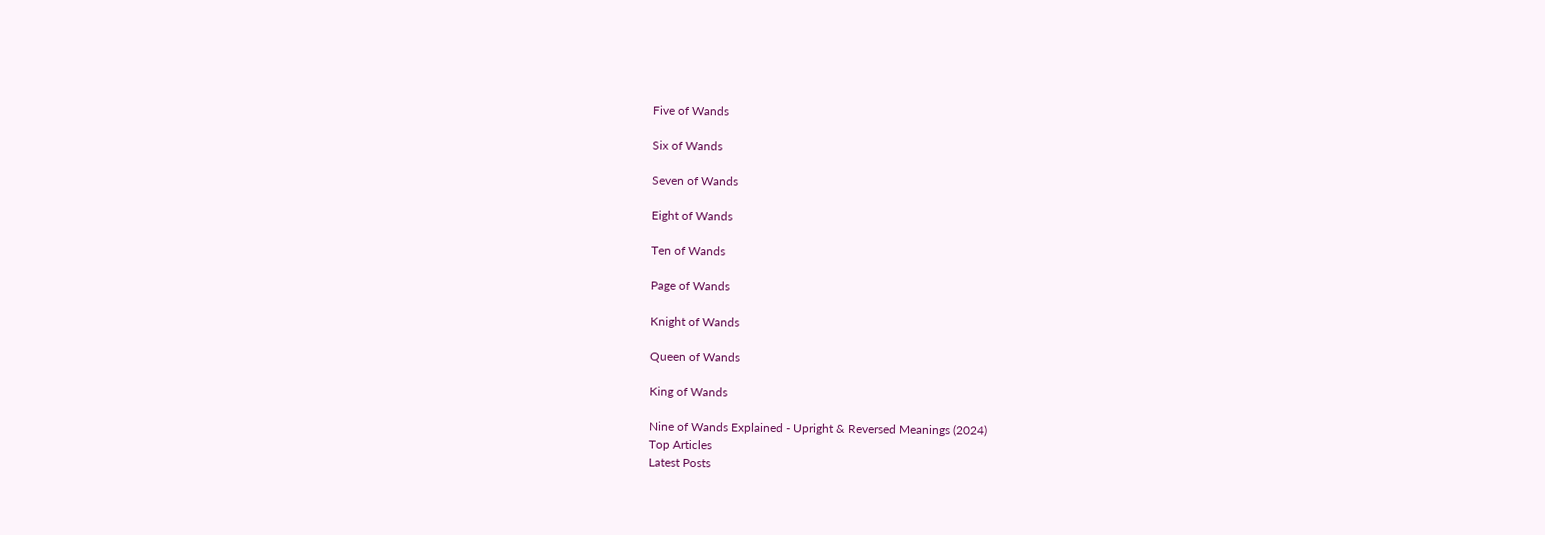Five of Wands

Six of Wands

Seven of Wands

Eight of Wands

Ten of Wands

Page of Wands

Knight of Wands

Queen of Wands

King of Wands

Nine of Wands Explained - Upright & Reversed Meanings (2024)
Top Articles
Latest Posts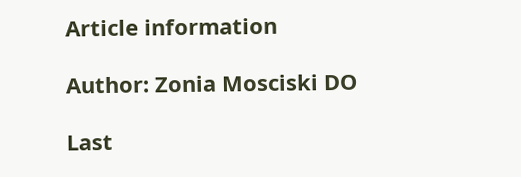Article information

Author: Zonia Mosciski DO

Last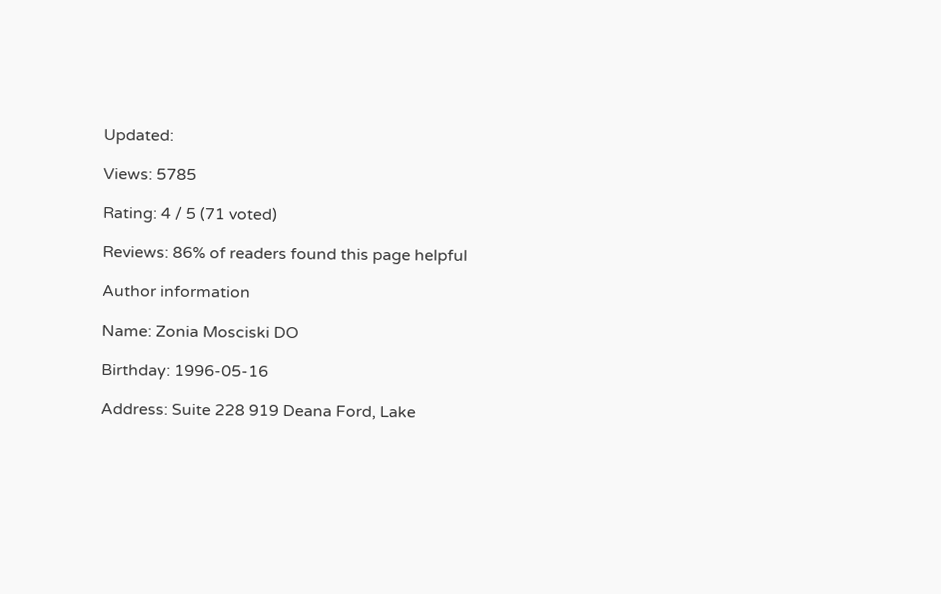Updated:

Views: 5785

Rating: 4 / 5 (71 voted)

Reviews: 86% of readers found this page helpful

Author information

Name: Zonia Mosciski DO

Birthday: 1996-05-16

Address: Suite 228 919 Deana Ford, Lake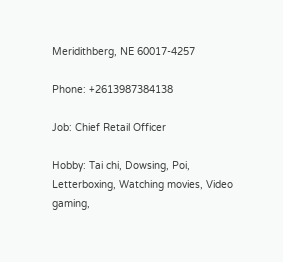Meridithberg, NE 60017-4257

Phone: +2613987384138

Job: Chief Retail Officer

Hobby: Tai chi, Dowsing, Poi, Letterboxing, Watching movies, Video gaming,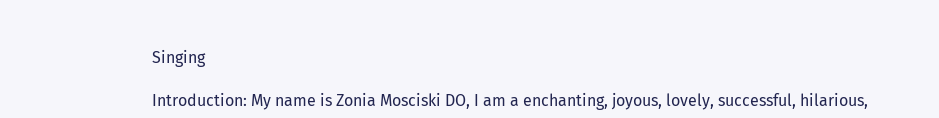Singing

Introduction: My name is Zonia Mosciski DO, I am a enchanting, joyous, lovely, successful, hilarious,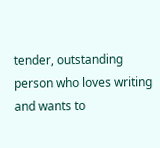tender, outstanding person who loves writing and wants to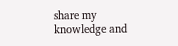share my knowledge and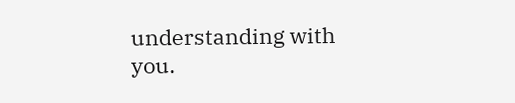understanding with you.